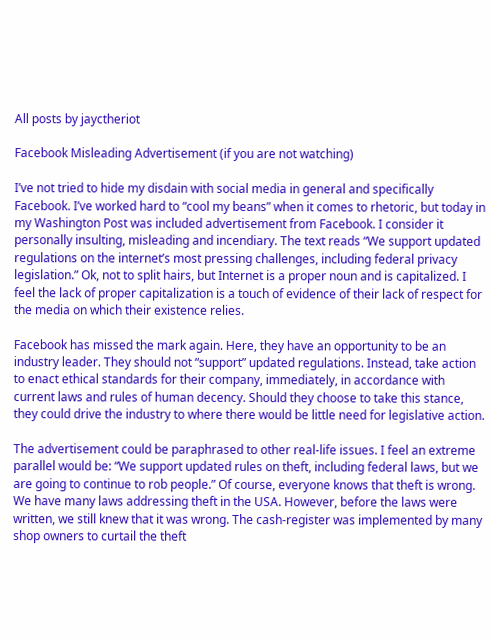All posts by jayctheriot

Facebook Misleading Advertisement (if you are not watching)

I’ve not tried to hide my disdain with social media in general and specifically Facebook. I’ve worked hard to “cool my beans” when it comes to rhetoric, but today in my Washington Post was included advertisement from Facebook. I consider it personally insulting, misleading and incendiary. The text reads “We support updated regulations on the internet’s most pressing challenges, including federal privacy legislation.” Ok, not to split hairs, but Internet is a proper noun and is capitalized. I feel the lack of proper capitalization is a touch of evidence of their lack of respect for the media on which their existence relies.

Facebook has missed the mark again. Here, they have an opportunity to be an industry leader. They should not “support” updated regulations. Instead, take action to enact ethical standards for their company, immediately, in accordance with current laws and rules of human decency. Should they choose to take this stance, they could drive the industry to where there would be little need for legislative action.

The advertisement could be paraphrased to other real-life issues. I feel an extreme parallel would be: “We support updated rules on theft, including federal laws, but we are going to continue to rob people.” Of course, everyone knows that theft is wrong. We have many laws addressing theft in the USA. However, before the laws were written, we still knew that it was wrong. The cash-register was implemented by many shop owners to curtail the theft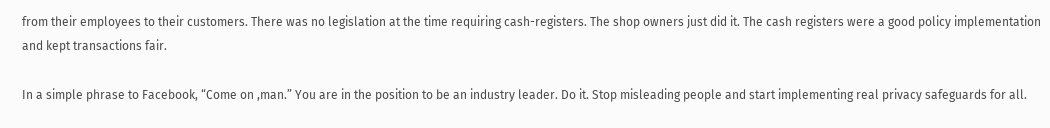from their employees to their customers. There was no legislation at the time requiring cash-registers. The shop owners just did it. The cash registers were a good policy implementation and kept transactions fair.

In a simple phrase to Facebook, “Come on ,man.” You are in the position to be an industry leader. Do it. Stop misleading people and start implementing real privacy safeguards for all.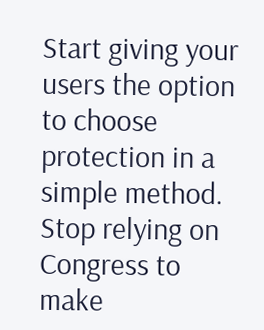Start giving your users the option to choose protection in a simple method. Stop relying on Congress to make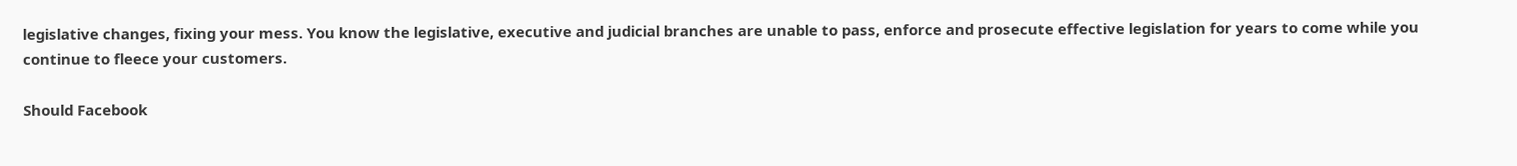legislative changes, fixing your mess. You know the legislative, executive and judicial branches are unable to pass, enforce and prosecute effective legislation for years to come while you continue to fleece your customers.

Should Facebook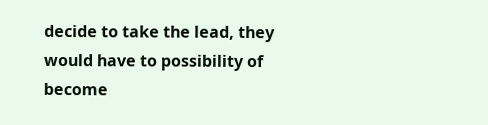decide to take the lead, they would have to possibility of become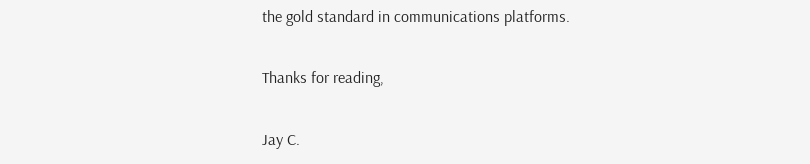the gold standard in communications platforms.

Thanks for reading,

Jay C.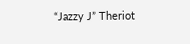“Jazzy J” Theriot